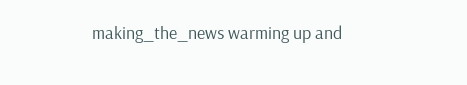making_the_news warming up and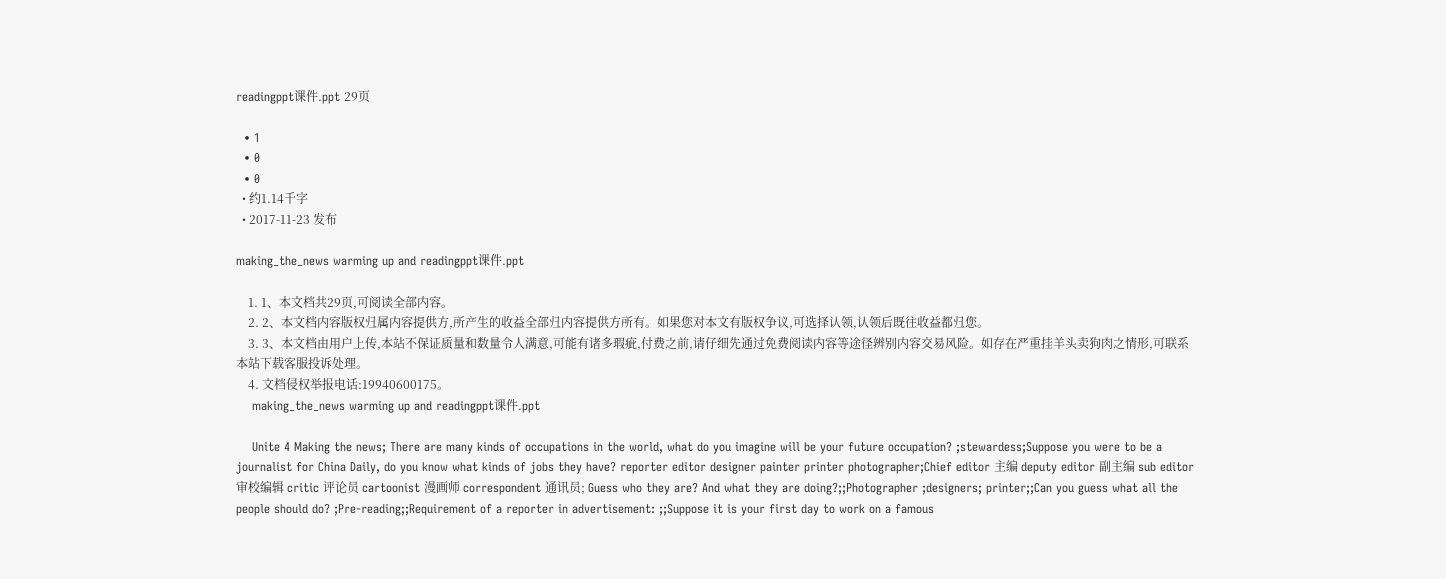readingppt课件.ppt 29页

  • 1
  • 0
  • 0
  • 约1.14千字
  • 2017-11-23 发布

making_the_news warming up and readingppt课件.ppt

    1. 1、本文档共29页,可阅读全部内容。
    2. 2、本文档内容版权归属内容提供方,所产生的收益全部归内容提供方所有。如果您对本文有版权争议,可选择认领,认领后既往收益都归您。
    3. 3、本文档由用户上传,本站不保证质量和数量令人满意,可能有诸多瑕疵,付费之前,请仔细先通过免费阅读内容等途径辨别内容交易风险。如存在严重挂羊头卖狗肉之情形,可联系本站下载客服投诉处理。
    4. 文档侵权举报电话:19940600175。
    making_the_news warming up and readingppt课件.ppt

    Unite 4 Making the news; There are many kinds of occupations in the world, what do you imagine will be your future occupation? ;stewardess;Suppose you were to be a journalist for China Daily, do you know what kinds of jobs they have? reporter editor designer painter printer photographer;Chief editor 主编 deputy editor 副主编 sub editor 审校编辑 critic 评论员 cartoonist 漫画师 correspondent 通讯员; Guess who they are? And what they are doing?;;Photographer ;designers; printer;;Can you guess what all the people should do? ;Pre-reading;;Requirement of a reporter in advertisement: ;;Suppose it is your first day to work on a famous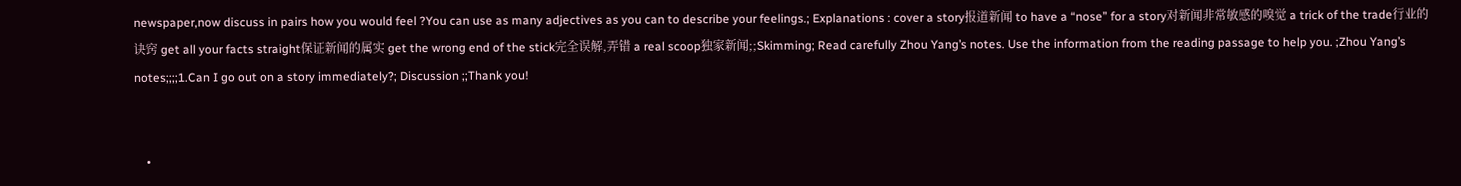newspaper,now discuss in pairs how you would feel ?You can use as many adjectives as you can to describe your feelings.; Explanations : cover a story报道新闻 to have a “nose” for a story对新闻非常敏感的嗅觉 a trick of the trade行业的诀窍 get all your facts straight保证新闻的属实 get the wrong end of the stick完全误解,弄错 a real scoop独家新闻;;Skimming; Read carefully Zhou Yang’s notes. Use the information from the reading passage to help you. ;Zhou Yang’s notes;;;;1.Can I go out on a story immediately?; Discussion ;;Thank you!


    •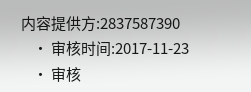内容提供方:2837587390
    • 审核时间:2017-11-23
    • 审核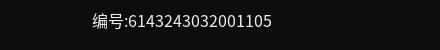编号:6143243032001105